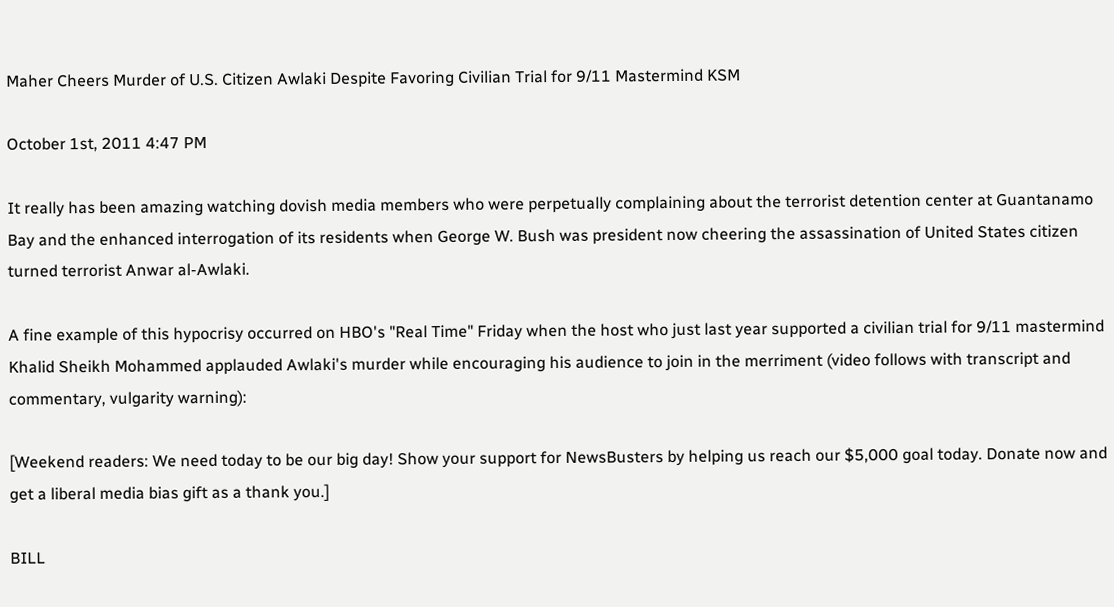Maher Cheers Murder of U.S. Citizen Awlaki Despite Favoring Civilian Trial for 9/11 Mastermind KSM

October 1st, 2011 4:47 PM

It really has been amazing watching dovish media members who were perpetually complaining about the terrorist detention center at Guantanamo Bay and the enhanced interrogation of its residents when George W. Bush was president now cheering the assassination of United States citizen turned terrorist Anwar al-Awlaki.

A fine example of this hypocrisy occurred on HBO's "Real Time" Friday when the host who just last year supported a civilian trial for 9/11 mastermind Khalid Sheikh Mohammed applauded Awlaki's murder while encouraging his audience to join in the merriment (video follows with transcript and commentary, vulgarity warning):

[Weekend readers: We need today to be our big day! Show your support for NewsBusters by helping us reach our $5,000 goal today. Donate now and get a liberal media bias gift as a thank you.]

BILL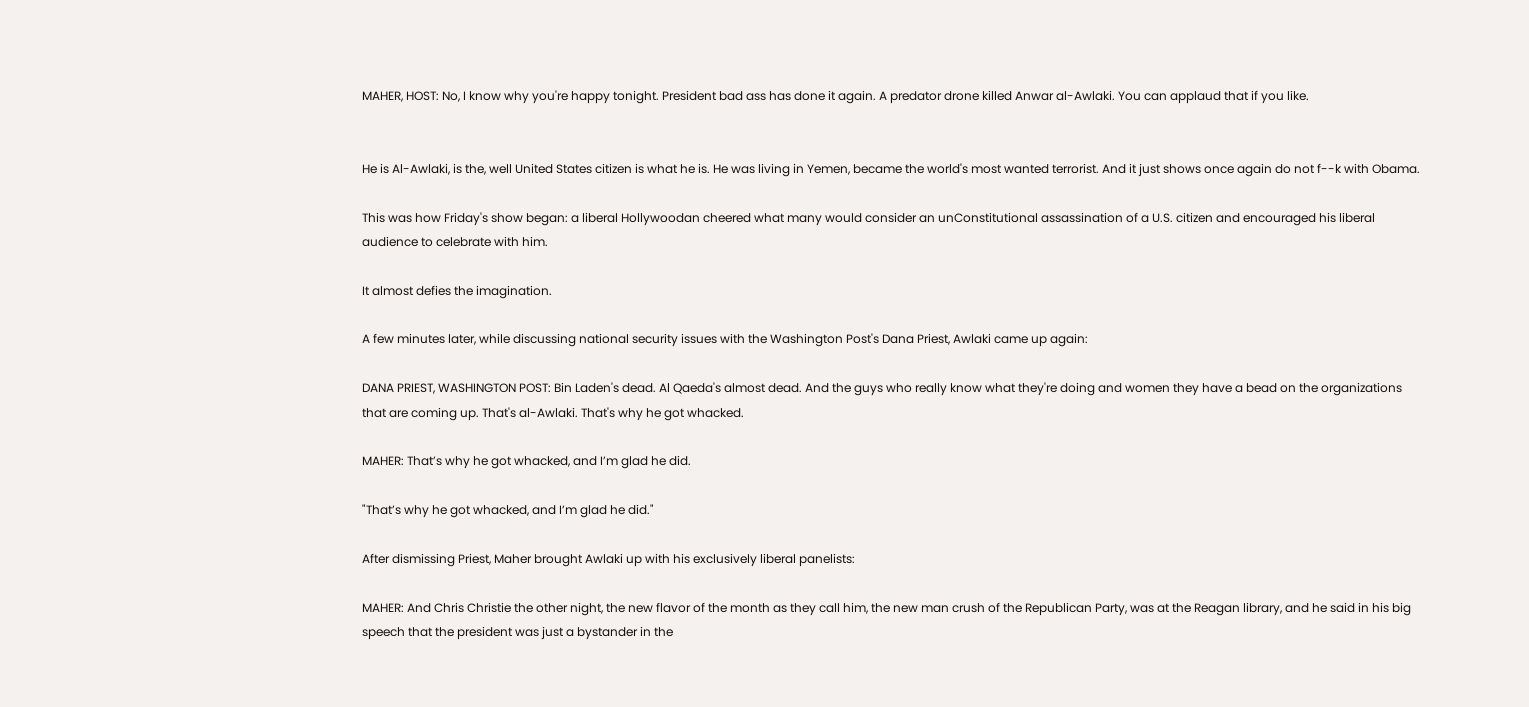MAHER, HOST: No, I know why you're happy tonight. President bad ass has done it again. A predator drone killed Anwar al-Awlaki. You can applaud that if you like.


He is Al-Awlaki, is the, well United States citizen is what he is. He was living in Yemen, became the world's most wanted terrorist. And it just shows once again do not f--k with Obama.

This was how Friday's show began: a liberal Hollywoodan cheered what many would consider an unConstitutional assassination of a U.S. citizen and encouraged his liberal audience to celebrate with him.

It almost defies the imagination.

A few minutes later, while discussing national security issues with the Washington Post's Dana Priest, Awlaki came up again:

DANA PRIEST, WASHINGTON POST: Bin Laden's dead. Al Qaeda's almost dead. And the guys who really know what they're doing and women they have a bead on the organizations that are coming up. That's al-Awlaki. That's why he got whacked.

MAHER: That’s why he got whacked, and I’m glad he did.

"That’s why he got whacked, and I’m glad he did."

After dismissing Priest, Maher brought Awlaki up with his exclusively liberal panelists:

MAHER: And Chris Christie the other night, the new flavor of the month as they call him, the new man crush of the Republican Party, was at the Reagan library, and he said in his big speech that the president was just a bystander in the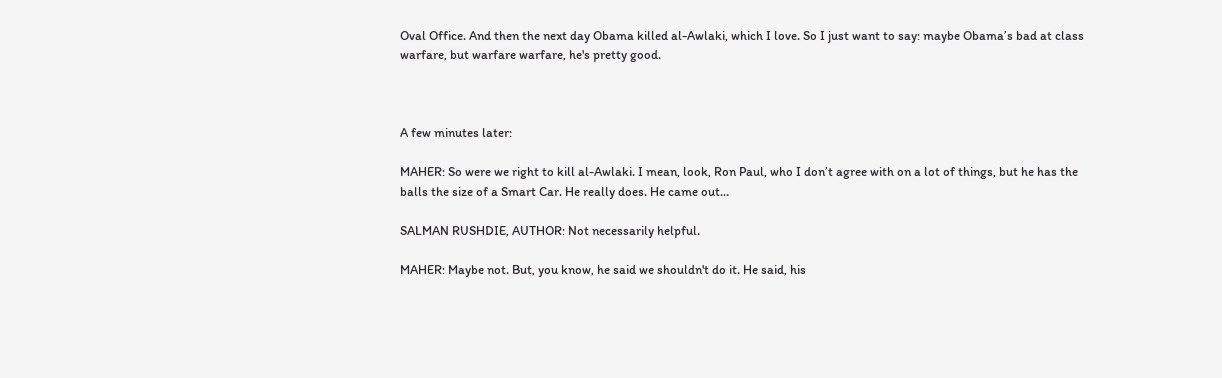Oval Office. And then the next day Obama killed al-Awlaki, which I love. So I just want to say: maybe Obama’s bad at class warfare, but warfare warfare, he's pretty good.



A few minutes later:

MAHER: So were we right to kill al-Awlaki. I mean, look, Ron Paul, who I don’t agree with on a lot of things, but he has the balls the size of a Smart Car. He really does. He came out…

SALMAN RUSHDIE, AUTHOR: Not necessarily helpful.

MAHER: Maybe not. But, you know, he said we shouldn't do it. He said, his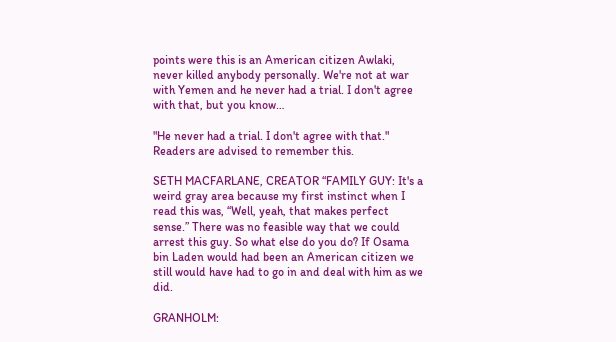points were this is an American citizen Awlaki, never killed anybody personally. We're not at war with Yemen and he never had a trial. I don't agree with that, but you know…

"He never had a trial. I don't agree with that." Readers are advised to remember this.

SETH MACFARLANE, CREATOR “FAMILY GUY: It's a weird gray area because my first instinct when I read this was, “Well, yeah, that makes perfect sense.” There was no feasible way that we could arrest this guy. So what else do you do? If Osama bin Laden would had been an American citizen we still would have had to go in and deal with him as we did.

GRANHOLM: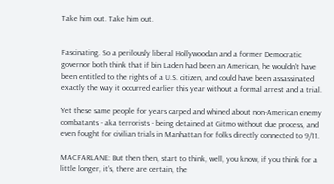Take him out. Take him out.


Fascinating. So a perilously liberal Hollywoodan and a former Democratic governor both think that if bin Laden had been an American, he wouldn't have been entitled to the rights of a U.S. citizen, and could have been assassinated exactly the way it occurred earlier this year without a formal arrest and a trial.

Yet these same people for years carped and whined about non-American enemy combatants - aka terrorists - being detained at Gitmo without due process, and even fought for civilian trials in Manhattan for folks directly connected to 9/11.

MACFARLANE: But then then, start to think, well, you know, if you think for a little longer, it’s, there are certain, the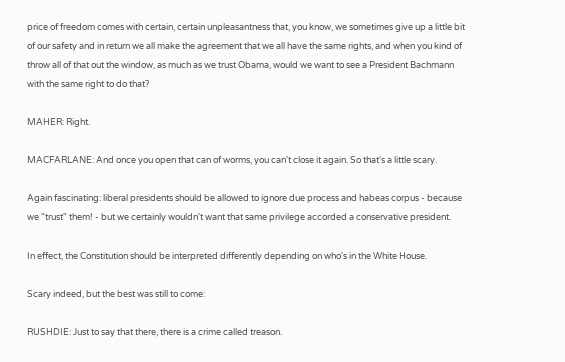price of freedom comes with certain, certain unpleasantness that, you know, we sometimes give up a little bit of our safety and in return we all make the agreement that we all have the same rights, and when you kind of throw all of that out the window, as much as we trust Obama, would we want to see a President Bachmann with the same right to do that?

MAHER: Right.

MACFARLANE: And once you open that can of worms, you can't close it again. So that's a little scary.

Again fascinating: liberal presidents should be allowed to ignore due process and habeas corpus - because we "trust" them! - but we certainly wouldn't want that same privilege accorded a conservative president.

In effect, the Constitution should be interpreted differently depending on who's in the White House.

Scary indeed, but the best was still to come:

RUSHDIE: Just to say that there, there is a crime called treason.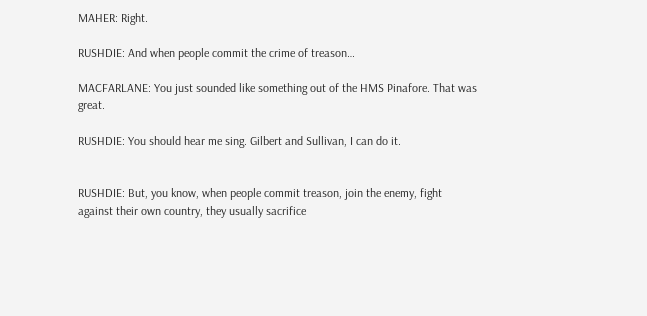MAHER: Right.

RUSHDIE: And when people commit the crime of treason…

MACFARLANE: You just sounded like something out of the HMS Pinafore. That was great.

RUSHDIE: You should hear me sing. Gilbert and Sullivan, I can do it.


RUSHDIE: But, you know, when people commit treason, join the enemy, fight against their own country, they usually sacrifice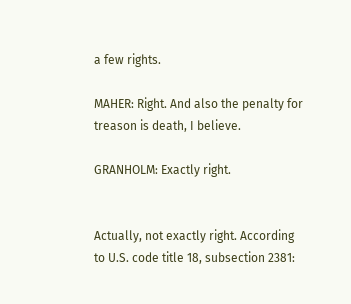a few rights.

MAHER: Right. And also the penalty for treason is death, I believe.

GRANHOLM: Exactly right.


Actually, not exactly right. According to U.S. code title 18, subsection 2381: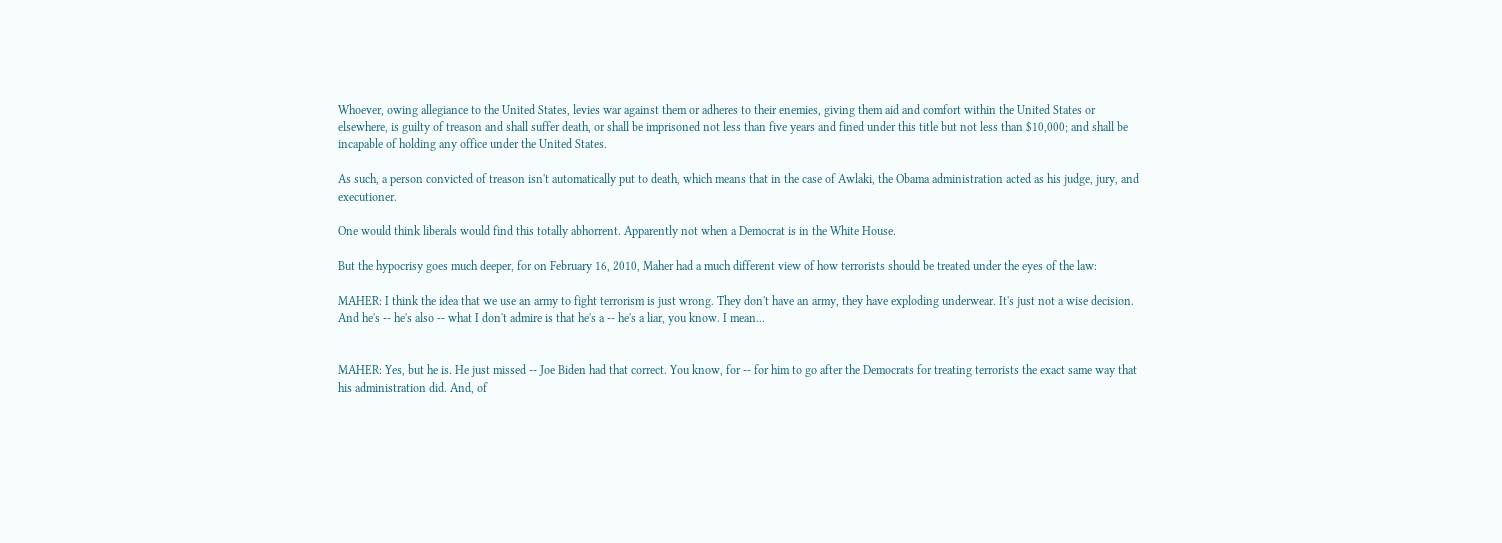Whoever, owing allegiance to the United States, levies war against them or adheres to their enemies, giving them aid and comfort within the United States or elsewhere, is guilty of treason and shall suffer death, or shall be imprisoned not less than five years and fined under this title but not less than $10,000; and shall be incapable of holding any office under the United States.

As such, a person convicted of treason isn't automatically put to death, which means that in the case of Awlaki, the Obama administration acted as his judge, jury, and executioner.

One would think liberals would find this totally abhorrent. Apparently not when a Democrat is in the White House.

But the hypocrisy goes much deeper, for on February 16, 2010, Maher had a much different view of how terrorists should be treated under the eyes of the law:

MAHER: I think the idea that we use an army to fight terrorism is just wrong. They don't have an army, they have exploding underwear. It's just not a wise decision. And he's -- he's also -- what I don't admire is that he's a -- he's a liar, you know. I mean...


MAHER: Yes, but he is. He just missed -- Joe Biden had that correct. You know, for -- for him to go after the Democrats for treating terrorists the exact same way that his administration did. And, of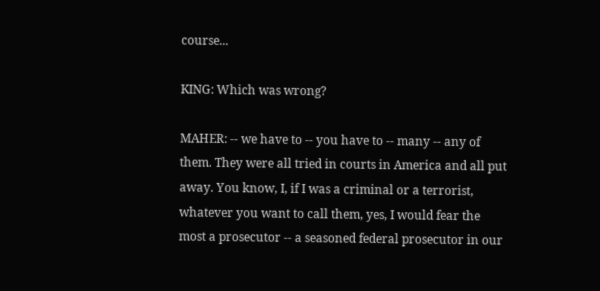course...

KING: Which was wrong?

MAHER: -- we have to -- you have to -- many -- any of them. They were all tried in courts in America and all put away. You know, I, if I was a criminal or a terrorist, whatever you want to call them, yes, I would fear the most a prosecutor -- a seasoned federal prosecutor in our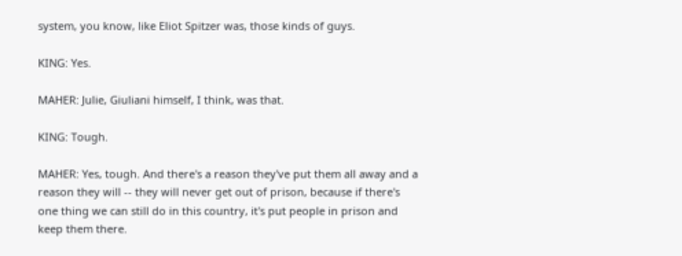system, you know, like Eliot Spitzer was, those kinds of guys.

KING: Yes.

MAHER: Julie, Giuliani himself, I think, was that.

KING: Tough.

MAHER: Yes, tough. And there's a reason they've put them all away and a reason they will -- they will never get out of prison, because if there's one thing we can still do in this country, it's put people in prison and keep them there.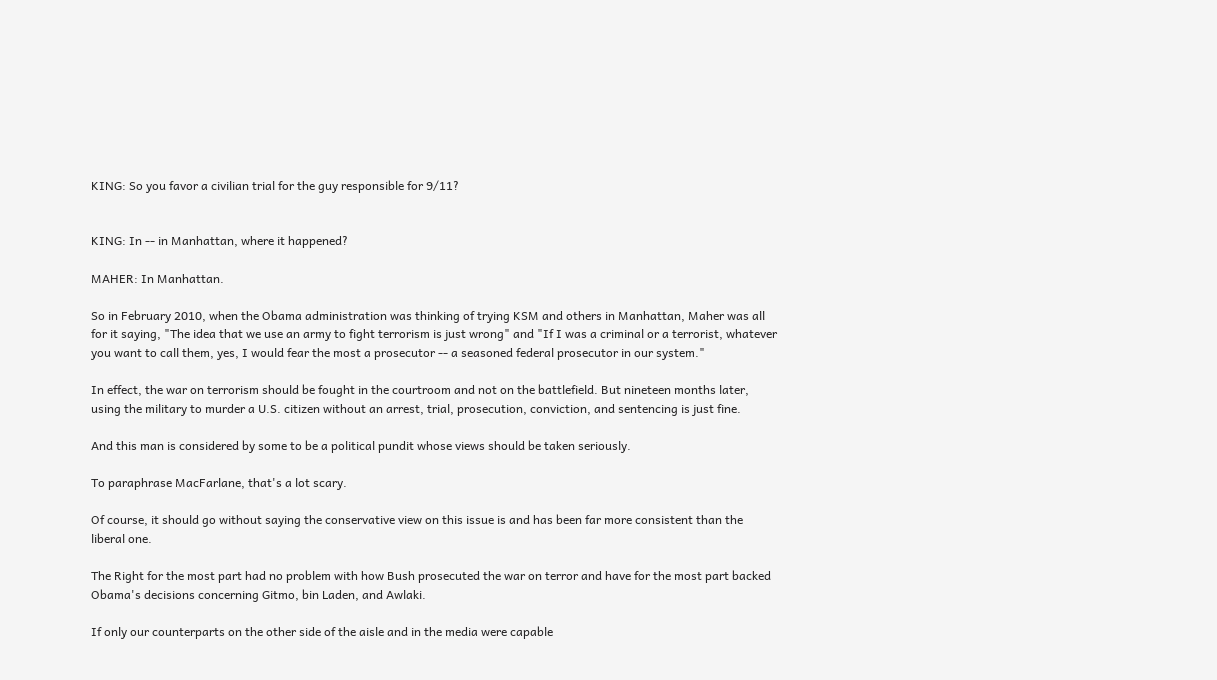KING: So you favor a civilian trial for the guy responsible for 9/11?


KING: In -- in Manhattan, where it happened?

MAHER: In Manhattan.

So in February 2010, when the Obama administration was thinking of trying KSM and others in Manhattan, Maher was all for it saying, "The idea that we use an army to fight terrorism is just wrong" and "If I was a criminal or a terrorist, whatever you want to call them, yes, I would fear the most a prosecutor -- a seasoned federal prosecutor in our system."

In effect, the war on terrorism should be fought in the courtroom and not on the battlefield. But nineteen months later, using the military to murder a U.S. citizen without an arrest, trial, prosecution, conviction, and sentencing is just fine.

And this man is considered by some to be a political pundit whose views should be taken seriously.

To paraphrase MacFarlane, that's a lot scary.

Of course, it should go without saying the conservative view on this issue is and has been far more consistent than the liberal one.

The Right for the most part had no problem with how Bush prosecuted the war on terror and have for the most part backed Obama's decisions concerning Gitmo, bin Laden, and Awlaki.

If only our counterparts on the other side of the aisle and in the media were capable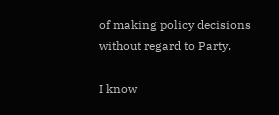of making policy decisions without regard to Party.

I know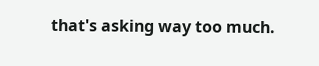that's asking way too much.